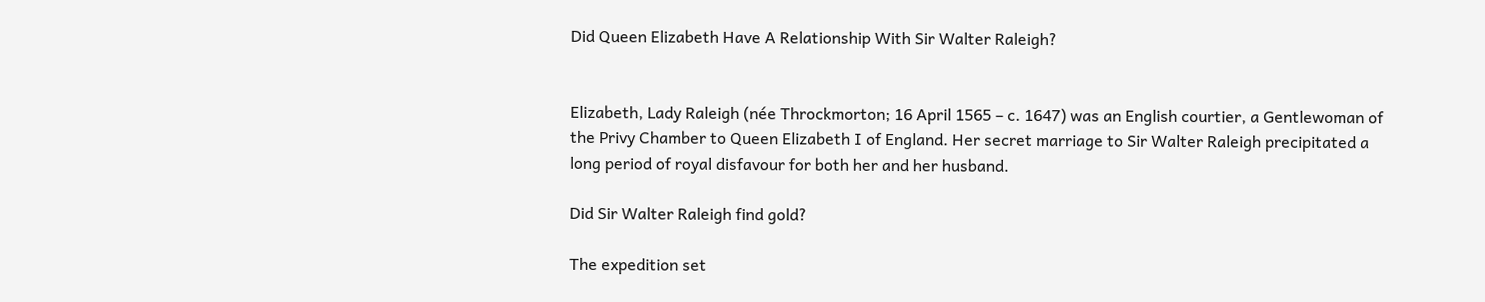Did Queen Elizabeth Have A Relationship With Sir Walter Raleigh?


Elizabeth, Lady Raleigh (née Throckmorton; 16 April 1565 – c. 1647) was an English courtier, a Gentlewoman of the Privy Chamber to Queen Elizabeth I of England. Her secret marriage to Sir Walter Raleigh precipitated a long period of royal disfavour for both her and her husband.

Did Sir Walter Raleigh find gold?

The expedition set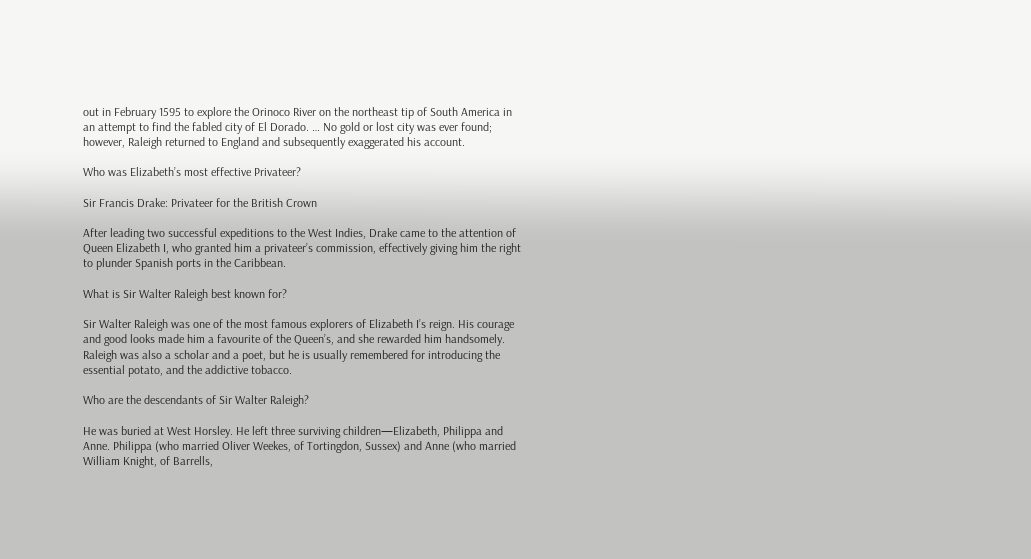out in February 1595 to explore the Orinoco River on the northeast tip of South America in an attempt to find the fabled city of El Dorado. … No gold or lost city was ever found; however, Raleigh returned to England and subsequently exaggerated his account.

Who was Elizabeth’s most effective Privateer?

Sir Francis Drake: Privateer for the British Crown

After leading two successful expeditions to the West Indies, Drake came to the attention of Queen Elizabeth I, who granted him a privateer’s commission, effectively giving him the right to plunder Spanish ports in the Caribbean.

What is Sir Walter Raleigh best known for?

Sir Walter Raleigh was one of the most famous explorers of Elizabeth I’s reign. His courage and good looks made him a favourite of the Queen’s, and she rewarded him handsomely. Raleigh was also a scholar and a poet, but he is usually remembered for introducing the essential potato, and the addictive tobacco.

Who are the descendants of Sir Walter Raleigh?

He was buried at West Horsley. He left three surviving children—Elizabeth, Philippa and Anne. Philippa (who married Oliver Weekes, of Tortingdon, Sussex) and Anne (who married William Knight, of Barrells,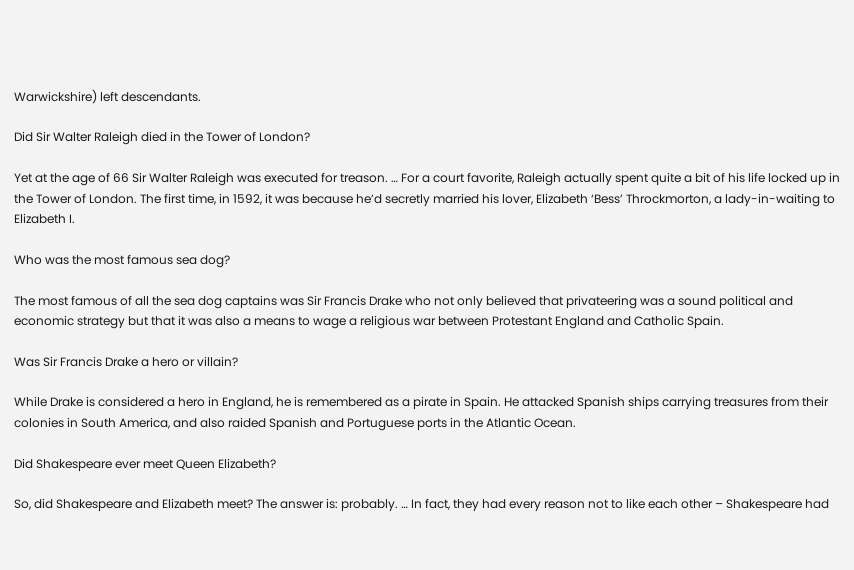Warwickshire) left descendants.

Did Sir Walter Raleigh died in the Tower of London?

Yet at the age of 66 Sir Walter Raleigh was executed for treason. … For a court favorite, Raleigh actually spent quite a bit of his life locked up in the Tower of London. The first time, in 1592, it was because he’d secretly married his lover, Elizabeth ‘Bess’ Throckmorton, a lady-in-waiting to Elizabeth I.

Who was the most famous sea dog?

The most famous of all the sea dog captains was Sir Francis Drake who not only believed that privateering was a sound political and economic strategy but that it was also a means to wage a religious war between Protestant England and Catholic Spain.

Was Sir Francis Drake a hero or villain?

While Drake is considered a hero in England, he is remembered as a pirate in Spain. He attacked Spanish ships carrying treasures from their colonies in South America, and also raided Spanish and Portuguese ports in the Atlantic Ocean.

Did Shakespeare ever meet Queen Elizabeth?

So, did Shakespeare and Elizabeth meet? The answer is: probably. … In fact, they had every reason not to like each other – Shakespeare had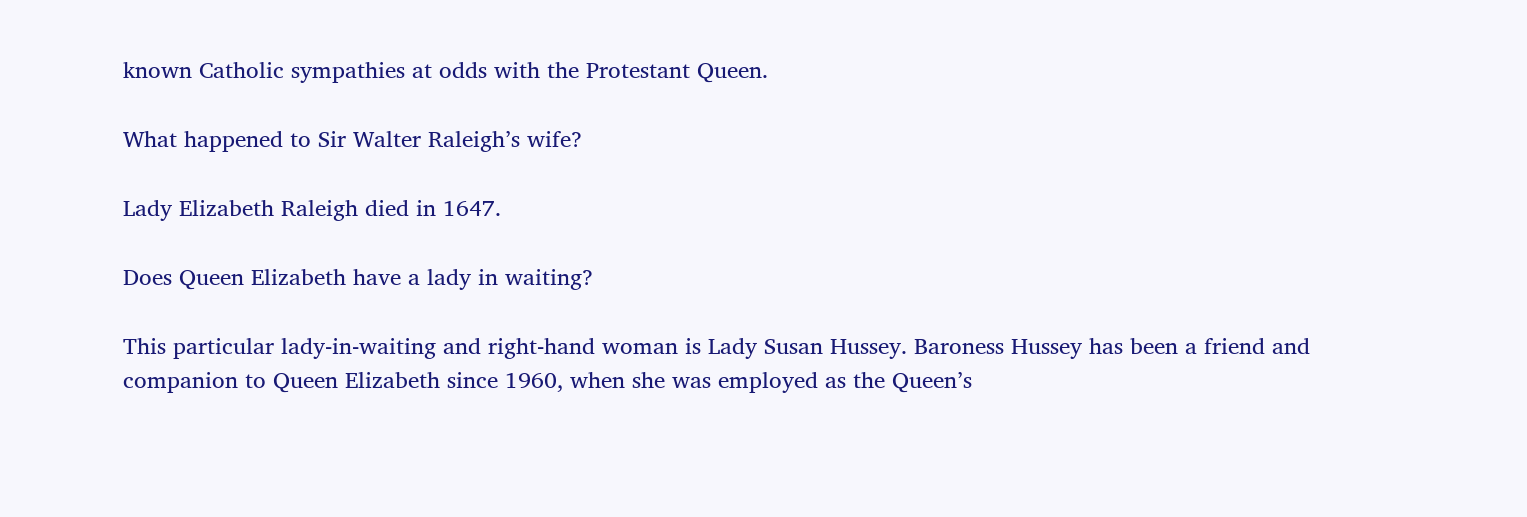known Catholic sympathies at odds with the Protestant Queen.

What happened to Sir Walter Raleigh’s wife?

Lady Elizabeth Raleigh died in 1647.

Does Queen Elizabeth have a lady in waiting?

This particular lady-in-waiting and right-hand woman is Lady Susan Hussey. Baroness Hussey has been a friend and companion to Queen Elizabeth since 1960, when she was employed as the Queen’s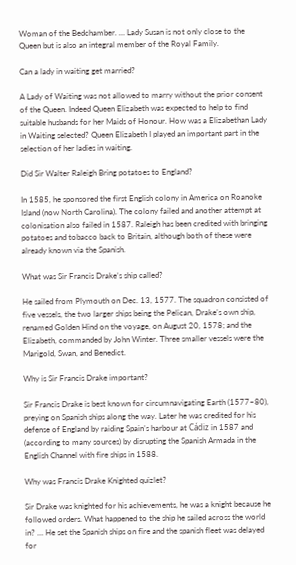Woman of the Bedchamber. … Lady Susan is not only close to the Queen but is also an integral member of the Royal Family.

Can a lady in waiting get married?

A Lady of Waiting was not allowed to marry without the prior consent of the Queen. Indeed Queen Elizabeth was expected to help to find suitable husbands for her Maids of Honour. How was a Elizabethan Lady in Waiting selected? Queen Elizabeth I played an important part in the selection of her ladies in waiting.

Did Sir Walter Raleigh Bring potatoes to England?

In 1585, he sponsored the first English colony in America on Roanoke Island (now North Carolina). The colony failed and another attempt at colonisation also failed in 1587. Raleigh has been credited with bringing potatoes and tobacco back to Britain, although both of these were already known via the Spanish.

What was Sir Francis Drake’s ship called?

He sailed from Plymouth on Dec. 13, 1577. The squadron consisted of five vessels, the two larger ships being the Pelican, Drake’s own ship, renamed Golden Hind on the voyage, on August 20, 1578; and the Elizabeth, commanded by John Winter. Three smaller vessels were the Marigold, Swan, and Benedict.

Why is Sir Francis Drake important?

Sir Francis Drake is best known for circumnavigating Earth (1577–80), preying on Spanish ships along the way. Later he was credited for his defense of England by raiding Spain’s harbour at Cádiz in 1587 and (according to many sources) by disrupting the Spanish Armada in the English Channel with fire ships in 1588.

Why was Francis Drake Knighted quizlet?

Sir Drake was knighted for his achievements, he was a knight because he followed orders. What happened to the ship he sailed across the world in? … He set the Spanish ships on fire and the spanish fleet was delayed for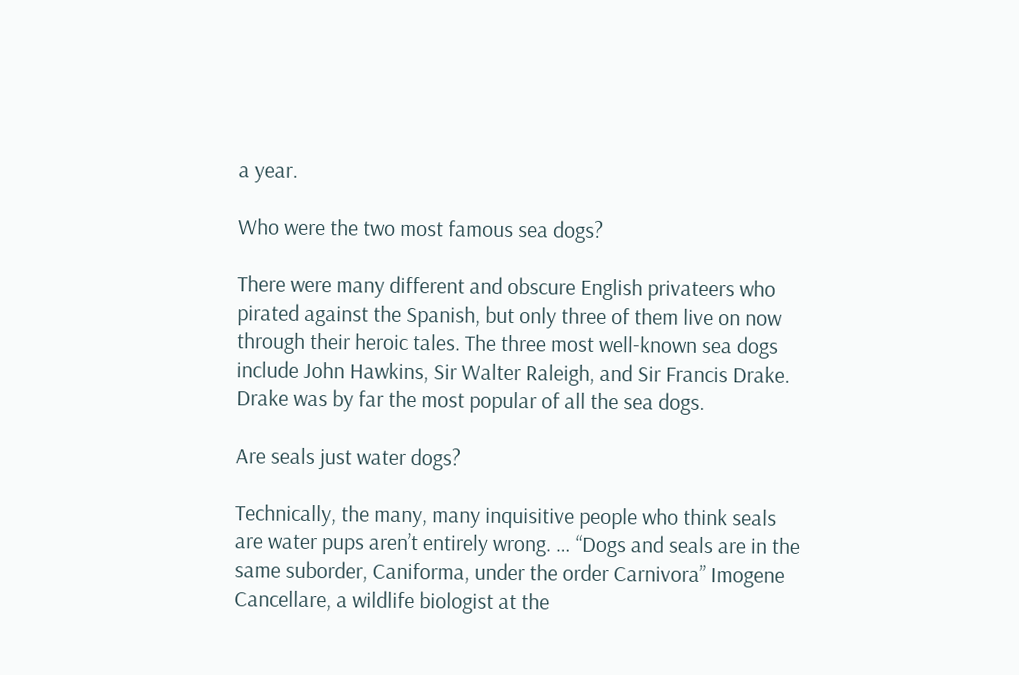a year.

Who were the two most famous sea dogs?

There were many different and obscure English privateers who pirated against the Spanish, but only three of them live on now through their heroic tales. The three most well-known sea dogs include John Hawkins, Sir Walter Raleigh, and Sir Francis Drake. Drake was by far the most popular of all the sea dogs.

Are seals just water dogs?

Technically, the many, many inquisitive people who think seals are water pups aren’t entirely wrong. … “Dogs and seals are in the same suborder, Caniforma, under the order Carnivora” Imogene Cancellare, a wildlife biologist at the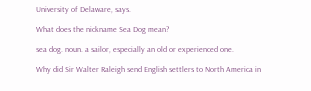University of Delaware, says.

What does the nickname Sea Dog mean?

sea dog. noun. a sailor, especially an old or experienced one.

Why did Sir Walter Raleigh send English settlers to North America in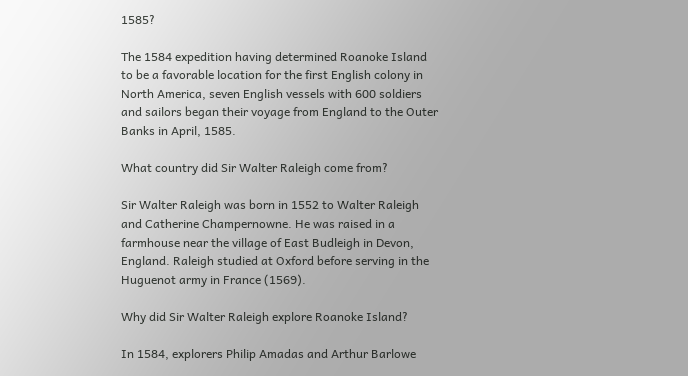1585?

The 1584 expedition having determined Roanoke Island to be a favorable location for the first English colony in North America, seven English vessels with 600 soldiers and sailors began their voyage from England to the Outer Banks in April, 1585.

What country did Sir Walter Raleigh come from?

Sir Walter Raleigh was born in 1552 to Walter Raleigh and Catherine Champernowne. He was raised in a farmhouse near the village of East Budleigh in Devon, England. Raleigh studied at Oxford before serving in the Huguenot army in France (1569).

Why did Sir Walter Raleigh explore Roanoke Island?

In 1584, explorers Philip Amadas and Arthur Barlowe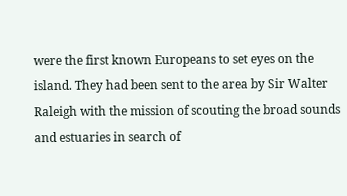were the first known Europeans to set eyes on the island. They had been sent to the area by Sir Walter Raleigh with the mission of scouting the broad sounds and estuaries in search of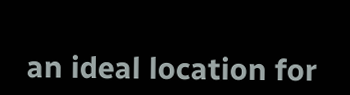an ideal location for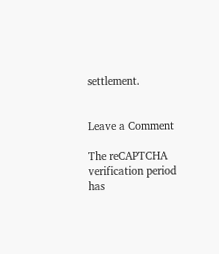settlement.


Leave a Comment

The reCAPTCHA verification period has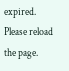expired. Please reload the page.